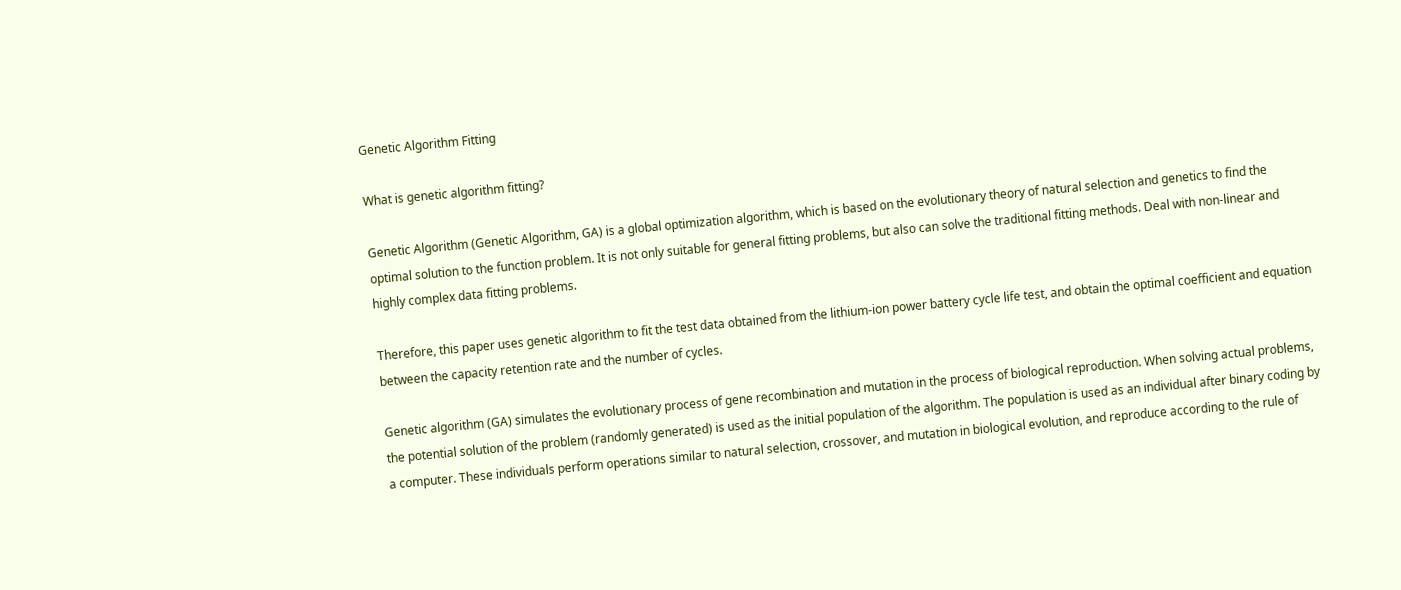Genetic Algorithm Fitting

What is genetic algorithm fitting?

Genetic Algorithm (Genetic Algorithm, GA) is a global optimization algorithm, which is based on the evolutionary theory of natural selection and genetics to find the optimal solution to the function problem. It is not only suitable for general fitting problems, but also can solve the traditional fitting methods. Deal with non-linear and highly complex data fitting problems.

Therefore, this paper uses genetic algorithm to fit the test data obtained from the lithium-ion power battery cycle life test, and obtain the optimal coefficient and equation between the capacity retention rate and the number of cycles.

Genetic algorithm (GA) simulates the evolutionary process of gene recombination and mutation in the process of biological reproduction. When solving actual problems, the potential solution of the problem (randomly generated) is used as the initial population of the algorithm. The population is used as an individual after binary coding by a computer. These individuals perform operations similar to natural selection, crossover, and mutation in biological evolution, and reproduce according to the rule of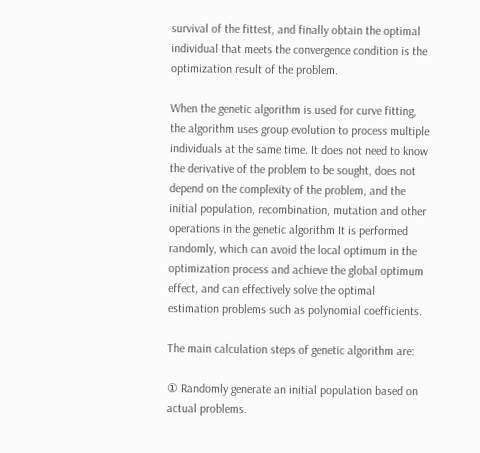survival of the fittest, and finally obtain the optimal individual that meets the convergence condition is the optimization result of the problem.

When the genetic algorithm is used for curve fitting, the algorithm uses group evolution to process multiple individuals at the same time. It does not need to know the derivative of the problem to be sought, does not depend on the complexity of the problem, and the initial population, recombination, mutation and other operations in the genetic algorithm It is performed randomly, which can avoid the local optimum in the optimization process and achieve the global optimum effect, and can effectively solve the optimal estimation problems such as polynomial coefficients.

The main calculation steps of genetic algorithm are:

① Randomly generate an initial population based on actual problems.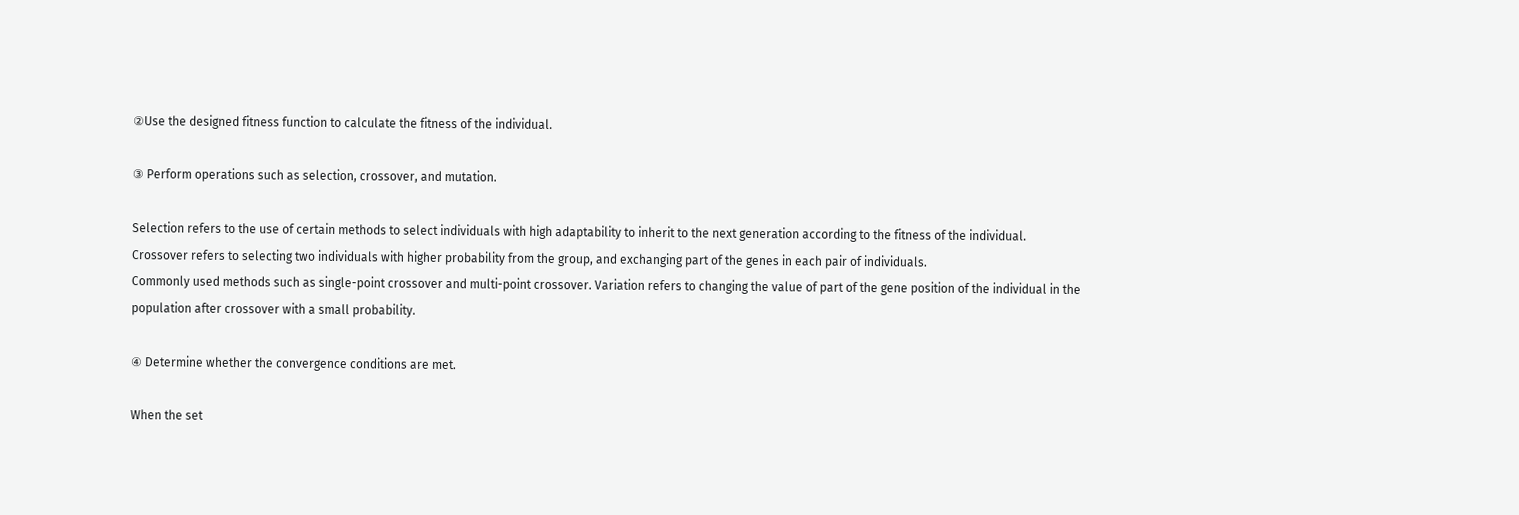②Use the designed fitness function to calculate the fitness of the individual.

③ Perform operations such as selection, crossover, and mutation.

Selection refers to the use of certain methods to select individuals with high adaptability to inherit to the next generation according to the fitness of the individual.
Crossover refers to selecting two individuals with higher probability from the group, and exchanging part of the genes in each pair of individuals.
Commonly used methods such as single-point crossover and multi-point crossover. Variation refers to changing the value of part of the gene position of the individual in the population after crossover with a small probability.

④ Determine whether the convergence conditions are met.

When the set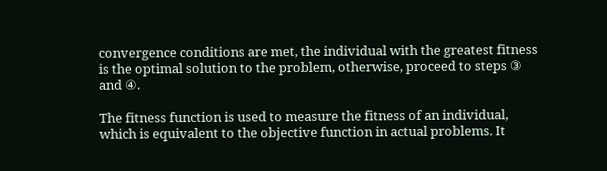convergence conditions are met, the individual with the greatest fitness is the optimal solution to the problem, otherwise, proceed to steps ③ and ④.

The fitness function is used to measure the fitness of an individual, which is equivalent to the objective function in actual problems. It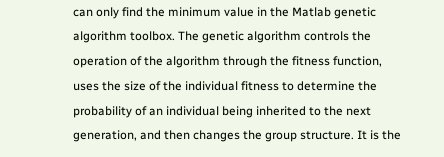can only find the minimum value in the Matlab genetic algorithm toolbox. The genetic algorithm controls the operation of the algorithm through the fitness function, uses the size of the individual fitness to determine the probability of an individual being inherited to the next generation, and then changes the group structure. It is the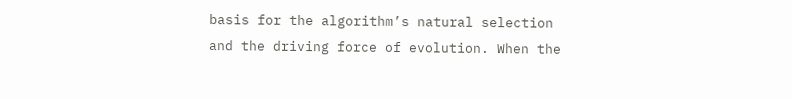basis for the algorithm’s natural selection and the driving force of evolution. When the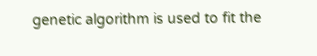genetic algorithm is used to fit the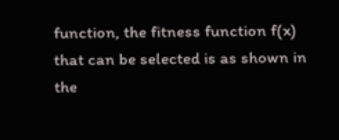function, the fitness function f(x) that can be selected is as shown in the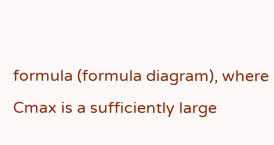formula (formula diagram), where Cmax is a sufficiently large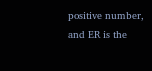positive number, and ER is the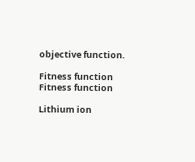objective function.

Fitness function
Fitness function

Lithium ion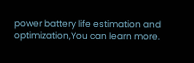power battery life estimation and optimization,You can learn more.